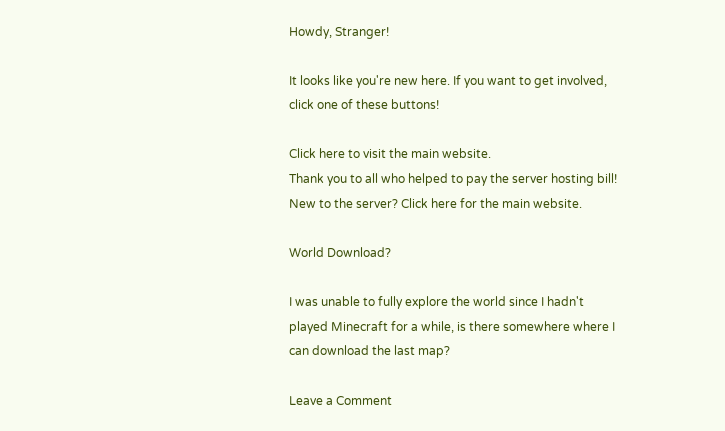Howdy, Stranger!

It looks like you're new here. If you want to get involved, click one of these buttons!

Click here to visit the main website.
Thank you to all who helped to pay the server hosting bill!
New to the server? Click here for the main website.

World Download?

I was unable to fully explore the world since I hadn't played Minecraft for a while, is there somewhere where I can download the last map?

Leave a Comment